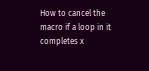How to cancel the macro if a loop in it completes x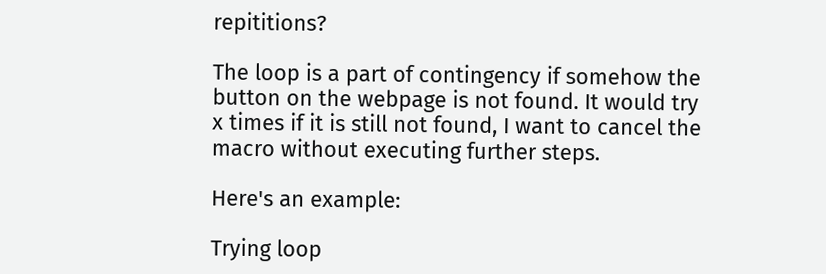repititions?

The loop is a part of contingency if somehow the button on the webpage is not found. It would try x times if it is still not found, I want to cancel the macro without executing further steps.

Here's an example:

Trying loop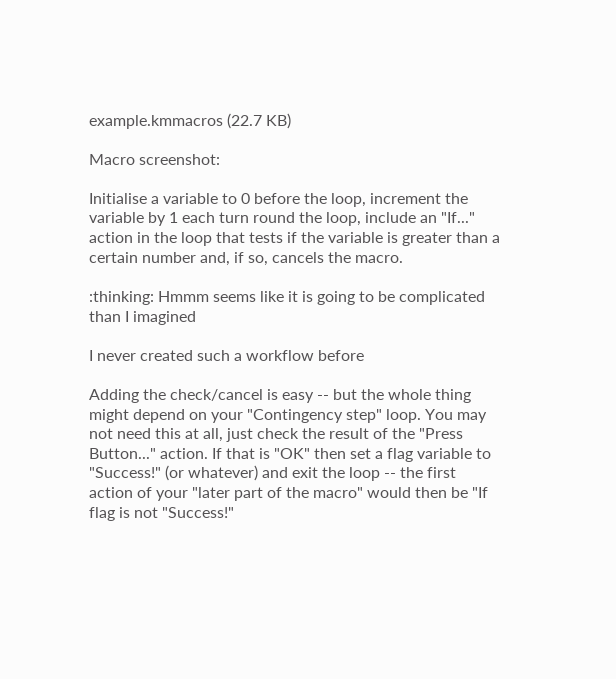example.kmmacros (22.7 KB)

Macro screenshot:

Initialise a variable to 0 before the loop, increment the variable by 1 each turn round the loop, include an "If..." action in the loop that tests if the variable is greater than a certain number and, if so, cancels the macro.

:thinking: Hmmm seems like it is going to be complicated than I imagined

I never created such a workflow before

Adding the check/cancel is easy -- but the whole thing might depend on your "Contingency step" loop. You may not need this at all, just check the result of the "Press Button..." action. If that is "OK" then set a flag variable to "Success!" (or whatever) and exit the loop -- the first action of your "later part of the macro" would then be "If flag is not "Success!"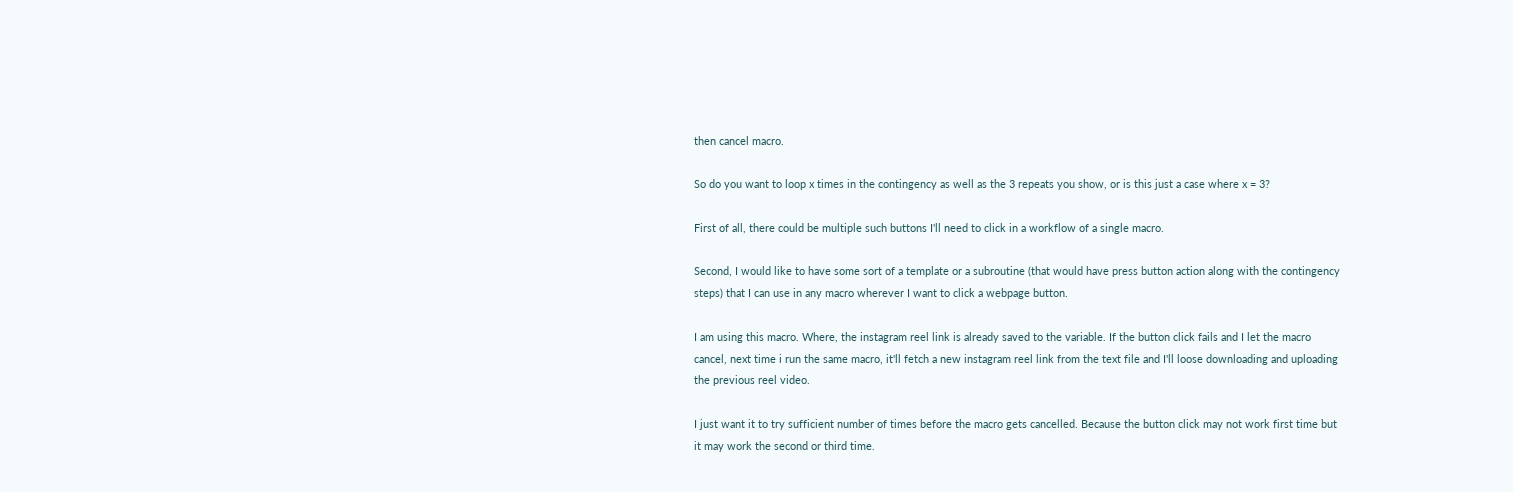then cancel macro.

So do you want to loop x times in the contingency as well as the 3 repeats you show, or is this just a case where x = 3?

First of all, there could be multiple such buttons I'll need to click in a workflow of a single macro.

Second, I would like to have some sort of a template or a subroutine (that would have press button action along with the contingency steps) that I can use in any macro wherever I want to click a webpage button.

I am using this macro. Where, the instagram reel link is already saved to the variable. If the button click fails and I let the macro cancel, next time i run the same macro, it'll fetch a new instagram reel link from the text file and I'll loose downloading and uploading the previous reel video.

I just want it to try sufficient number of times before the macro gets cancelled. Because the button click may not work first time but it may work the second or third time.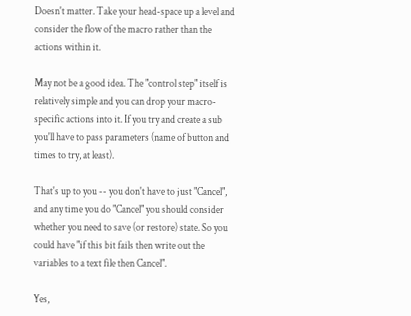Doesn't matter. Take your head-space up a level and consider the flow of the macro rather than the actions within it.

May not be a good idea. The "control step" itself is relatively simple and you can drop your macro-specific actions into it. If you try and create a sub you'll have to pass parameters (name of button and times to try, at least).

That's up to you -- you don't have to just "Cancel", and any time you do "Cancel" you should consider whether you need to save (or restore) state. So you could have "if this bit fails then write out the variables to a text file then Cancel".

Yes,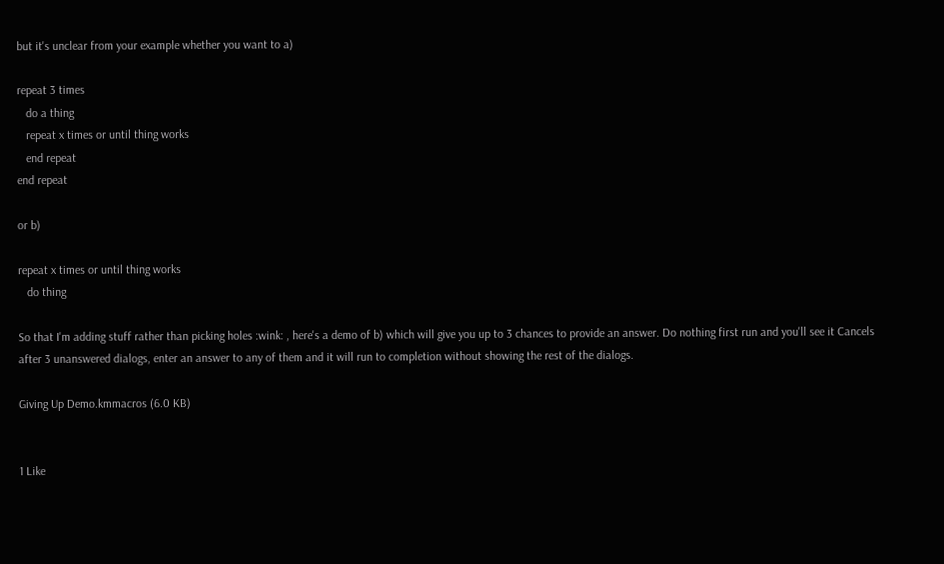but it's unclear from your example whether you want to a)

repeat 3 times
   do a thing
   repeat x times or until thing works
   end repeat
end repeat

or b)

repeat x times or until thing works
   do thing

So that I'm adding stuff rather than picking holes :wink: , here's a demo of b) which will give you up to 3 chances to provide an answer. Do nothing first run and you'll see it Cancels after 3 unanswered dialogs, enter an answer to any of them and it will run to completion without showing the rest of the dialogs.

Giving Up Demo.kmmacros (6.0 KB)


1 Like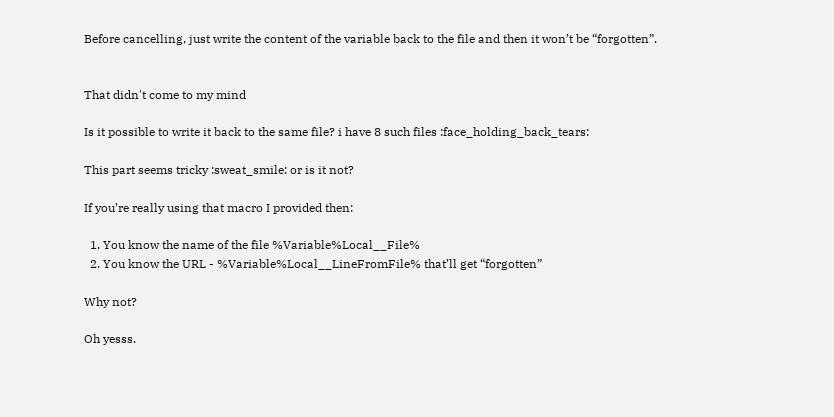Before cancelling, just write the content of the variable back to the file and then it won’t be “forgotten”.


That didn't come to my mind

Is it possible to write it back to the same file? i have 8 such files :face_holding_back_tears:

This part seems tricky :sweat_smile: or is it not?

If you’re really using that macro I provided then:

  1. You know the name of the file %Variable%Local__File%
  2. You know the URL - %Variable%Local__LineFromFile% that’ll get “forgotten”

Why not?

Oh yesss.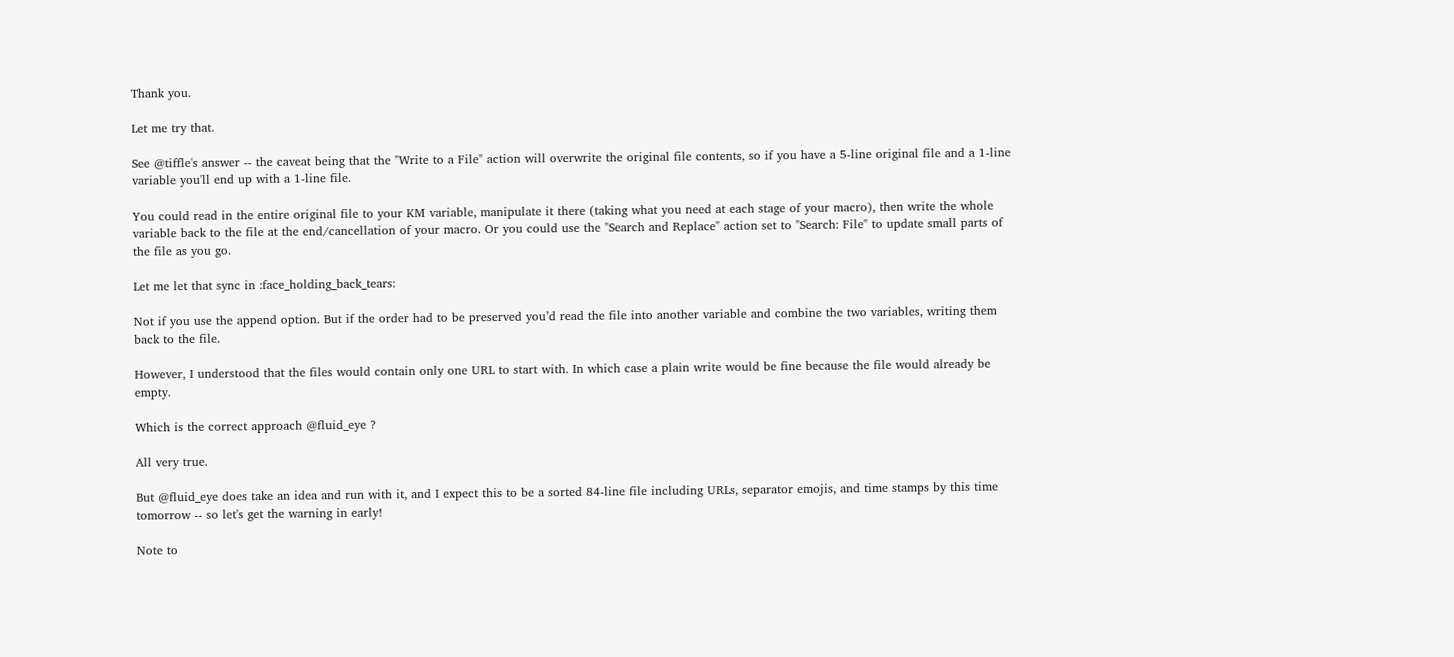Thank you.

Let me try that.

See @tiffle's answer -- the caveat being that the "Write to a File" action will overwrite the original file contents, so if you have a 5-line original file and a 1-line variable you'll end up with a 1-line file.

You could read in the entire original file to your KM variable, manipulate it there (taking what you need at each stage of your macro), then write the whole variable back to the file at the end/cancellation of your macro. Or you could use the "Search and Replace" action set to "Search: File" to update small parts of the file as you go.

Let me let that sync in :face_holding_back_tears:

Not if you use the append option. But if the order had to be preserved you’d read the file into another variable and combine the two variables, writing them back to the file.

However, I understood that the files would contain only one URL to start with. In which case a plain write would be fine because the file would already be empty.

Which is the correct approach @fluid_eye ?

All very true.

But @fluid_eye does take an idea and run with it, and I expect this to be a sorted 84-line file including URLs, separator emojis, and time stamps by this time tomorrow -- so let's get the warning in early!

Note to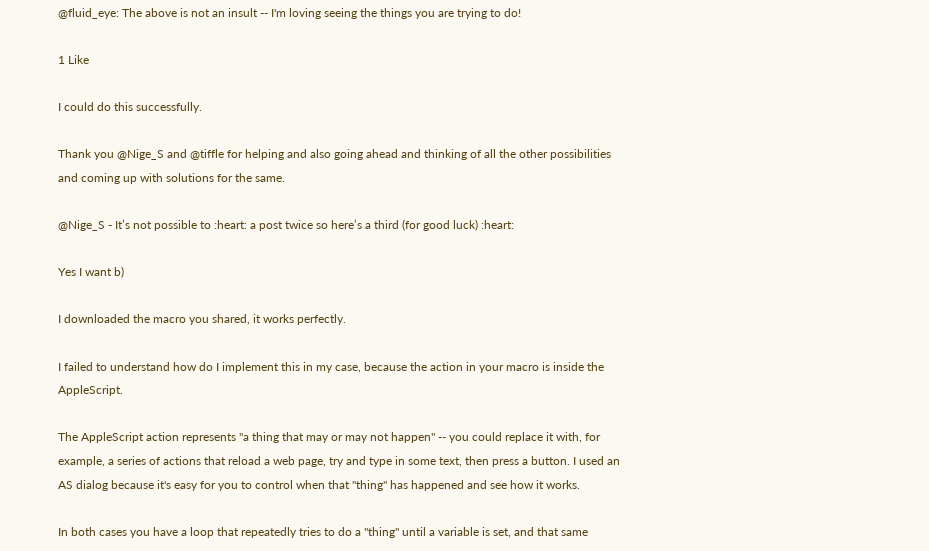@fluid_eye: The above is not an insult -- I'm loving seeing the things you are trying to do!

1 Like

I could do this successfully.

Thank you @Nige_S and @tiffle for helping and also going ahead and thinking of all the other possibilities and coming up with solutions for the same.

@Nige_S - It’s not possible to :heart: a post twice so here’s a third (for good luck) :heart:

Yes I want b)

I downloaded the macro you shared, it works perfectly.

I failed to understand how do I implement this in my case, because the action in your macro is inside the AppleScript.

The AppleScript action represents "a thing that may or may not happen" -- you could replace it with, for example, a series of actions that reload a web page, try and type in some text, then press a button. I used an AS dialog because it's easy for you to control when that "thing" has happened and see how it works.

In both cases you have a loop that repeatedly tries to do a "thing" until a variable is set, and that same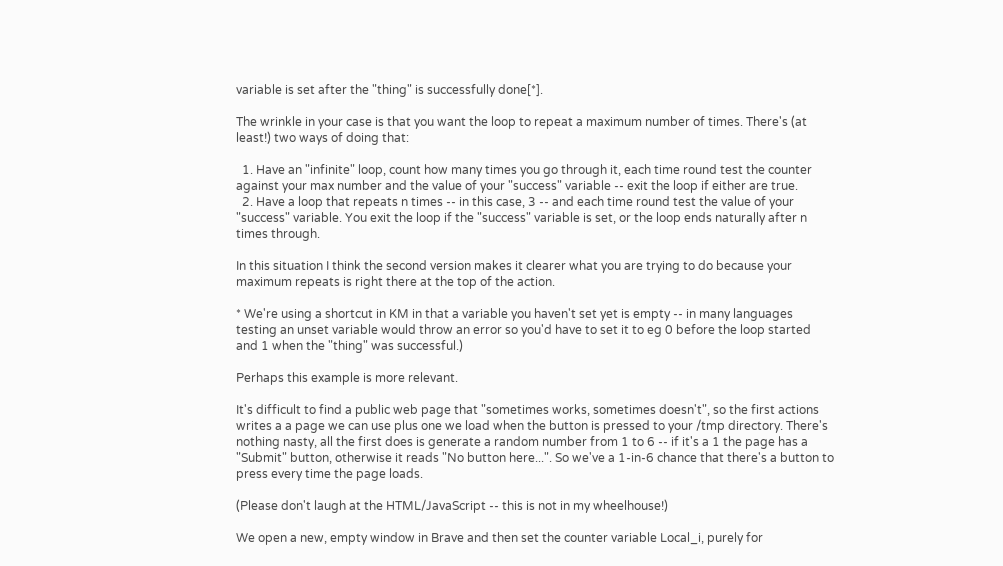variable is set after the "thing" is successfully done[*].

The wrinkle in your case is that you want the loop to repeat a maximum number of times. There's (at least!) two ways of doing that:

  1. Have an "infinite" loop, count how many times you go through it, each time round test the counter against your max number and the value of your "success" variable -- exit the loop if either are true.
  2. Have a loop that repeats n times -- in this case, 3 -- and each time round test the value of your "success" variable. You exit the loop if the "success" variable is set, or the loop ends naturally after n times through.

In this situation I think the second version makes it clearer what you are trying to do because your maximum repeats is right there at the top of the action.

* We're using a shortcut in KM in that a variable you haven't set yet is empty -- in many languages testing an unset variable would throw an error so you'd have to set it to eg 0 before the loop started and 1 when the "thing" was successful.)

Perhaps this example is more relevant.

It's difficult to find a public web page that "sometimes works, sometimes doesn't", so the first actions writes a a page we can use plus one we load when the button is pressed to your /tmp directory. There's nothing nasty, all the first does is generate a random number from 1 to 6 -- if it's a 1 the page has a "Submit" button, otherwise it reads "No button here...". So we've a 1-in-6 chance that there's a button to press every time the page loads.

(Please don't laugh at the HTML/JavaScript -- this is not in my wheelhouse!)

We open a new, empty window in Brave and then set the counter variable Local_i, purely for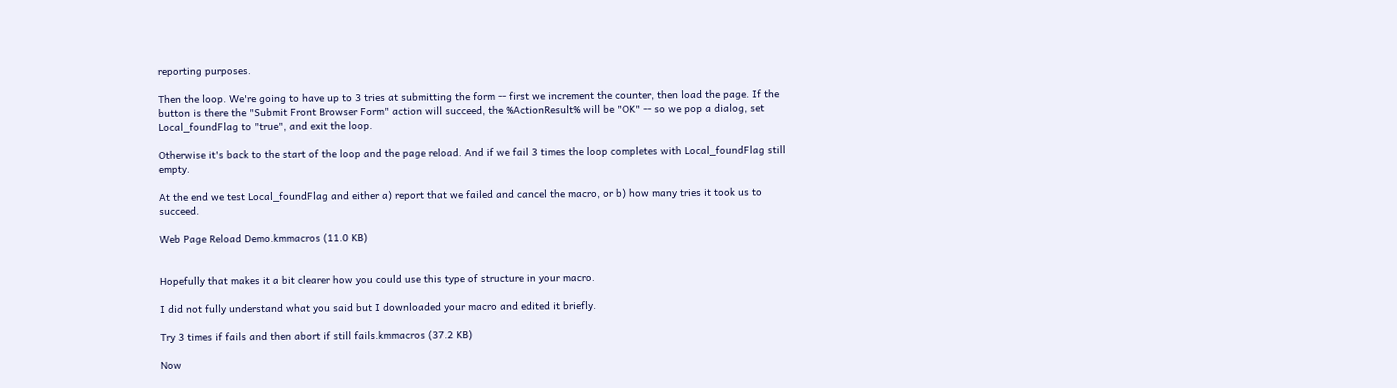reporting purposes.

Then the loop. We're going to have up to 3 tries at submitting the form -- first we increment the counter, then load the page. If the button is there the "Submit Front Browser Form" action will succeed, the %ActionResult% will be "OK" -- so we pop a dialog, set Local_foundFlag to "true", and exit the loop.

Otherwise it's back to the start of the loop and the page reload. And if we fail 3 times the loop completes with Local_foundFlag still empty.

At the end we test Local_foundFlag and either a) report that we failed and cancel the macro, or b) how many tries it took us to succeed.

Web Page Reload Demo.kmmacros (11.0 KB)


Hopefully that makes it a bit clearer how you could use this type of structure in your macro.

I did not fully understand what you said but I downloaded your macro and edited it briefly.

Try 3 times if fails and then abort if still fails.kmmacros (37.2 KB)

Now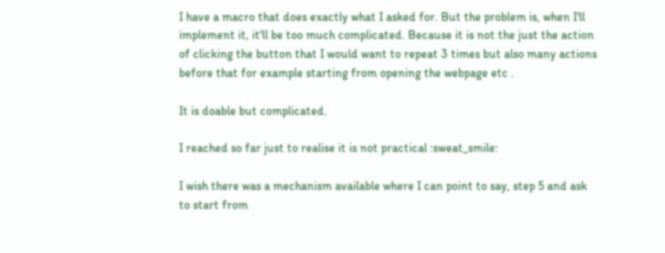I have a macro that does exactly what I asked for. But the problem is, when I'll implement it, it'll be too much complicated. Because it is not the just the action of clicking the button that I would want to repeat 3 times but also many actions before that for example starting from opening the webpage etc .

It is doable but complicated.

I reached so far just to realise it is not practical :sweat_smile:

I wish there was a mechanism available where I can point to say, step 5 and ask to start from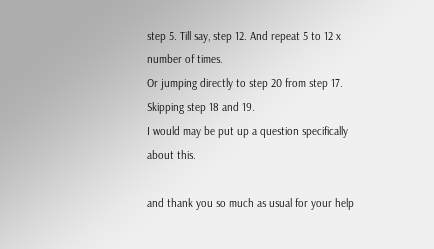step 5. Till say, step 12. And repeat 5 to 12 x number of times.
Or jumping directly to step 20 from step 17. Skipping step 18 and 19.
I would may be put up a question specifically about this.

and thank you so much as usual for your help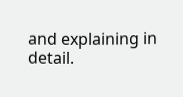and explaining in detail.